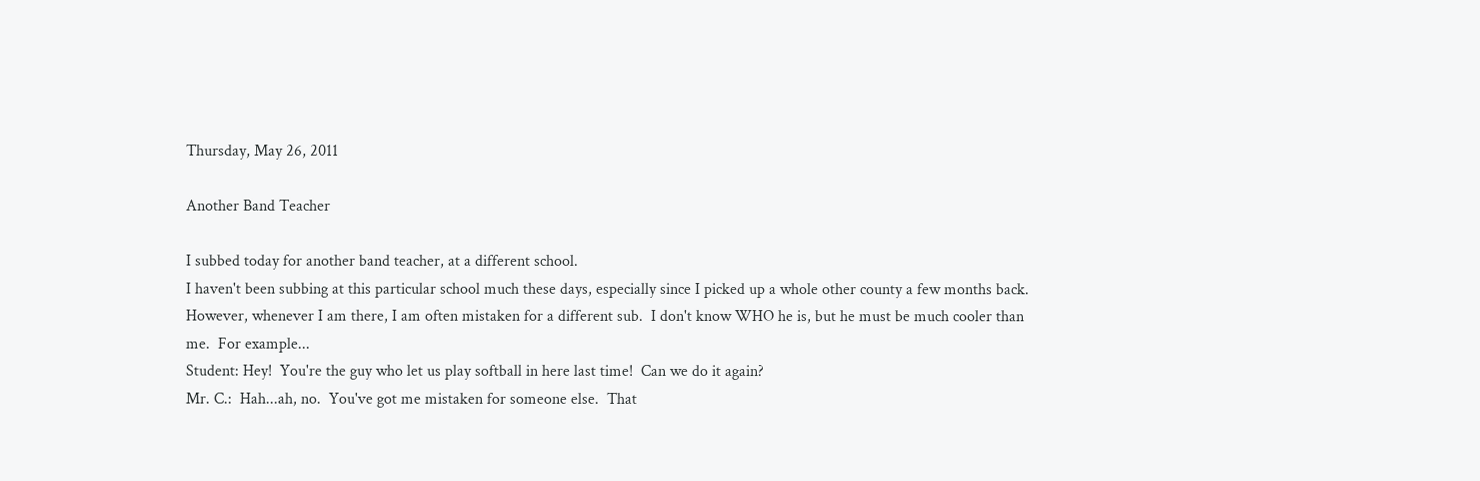Thursday, May 26, 2011

Another Band Teacher

I subbed today for another band teacher, at a different school.
I haven't been subbing at this particular school much these days, especially since I picked up a whole other county a few months back.  However, whenever I am there, I am often mistaken for a different sub.  I don't know WHO he is, but he must be much cooler than me.  For example...
Student: Hey!  You're the guy who let us play softball in here last time!  Can we do it again?
Mr. C.:  Hah...ah, no.  You've got me mistaken for someone else.  That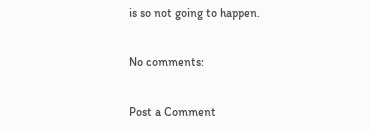is so not going to happen.

No comments:

Post a Comment